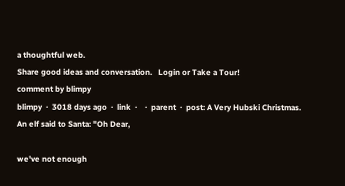a thoughtful web.
Share good ideas and conversation.   Login or Take a Tour!
comment by blimpy
blimpy  ·  3018 days ago  ·  link  ·    ·  parent  ·  post: A Very Hubski Christmas.
An elf said to Santa: "Oh Dear,

we've not enough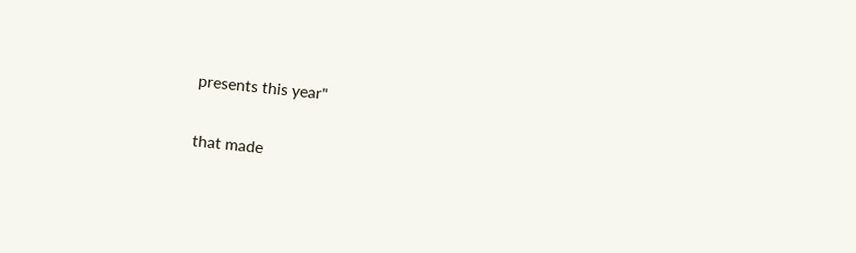presents this year"

that made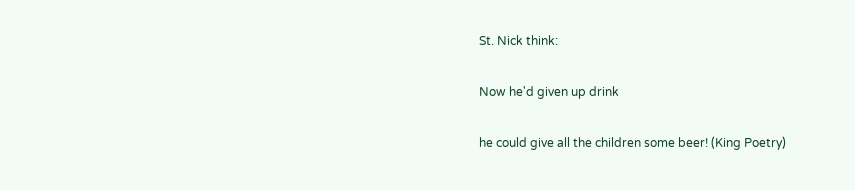St. Nick think:

Now he'd given up drink

he could give all the children some beer! (King Poetry)